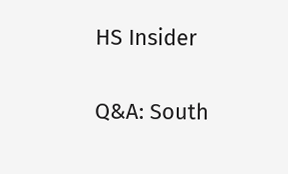HS Insider

Q&A: South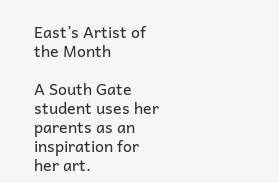East’s Artist of the Month

A South Gate student uses her parents as an inspiration for her art.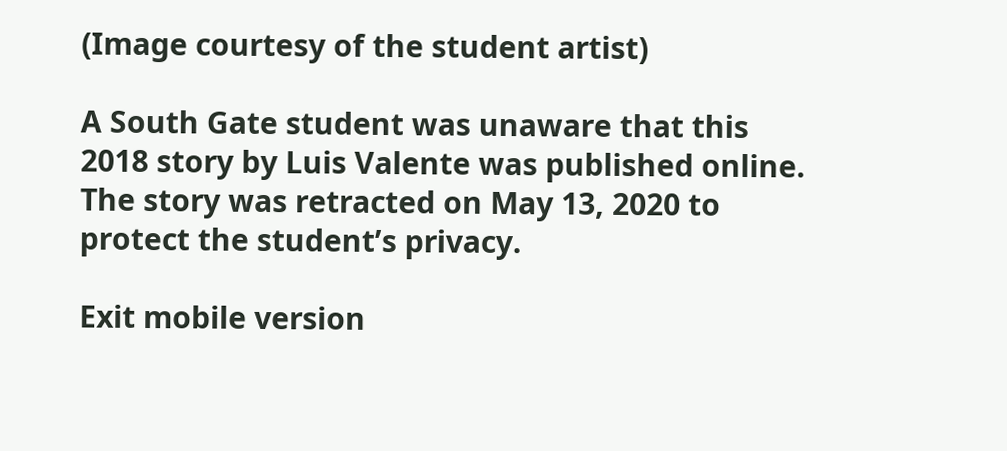(Image courtesy of the student artist)

A South Gate student was unaware that this 2018 story by Luis Valente was published online. The story was retracted on May 13, 2020 to protect the student’s privacy.

Exit mobile version